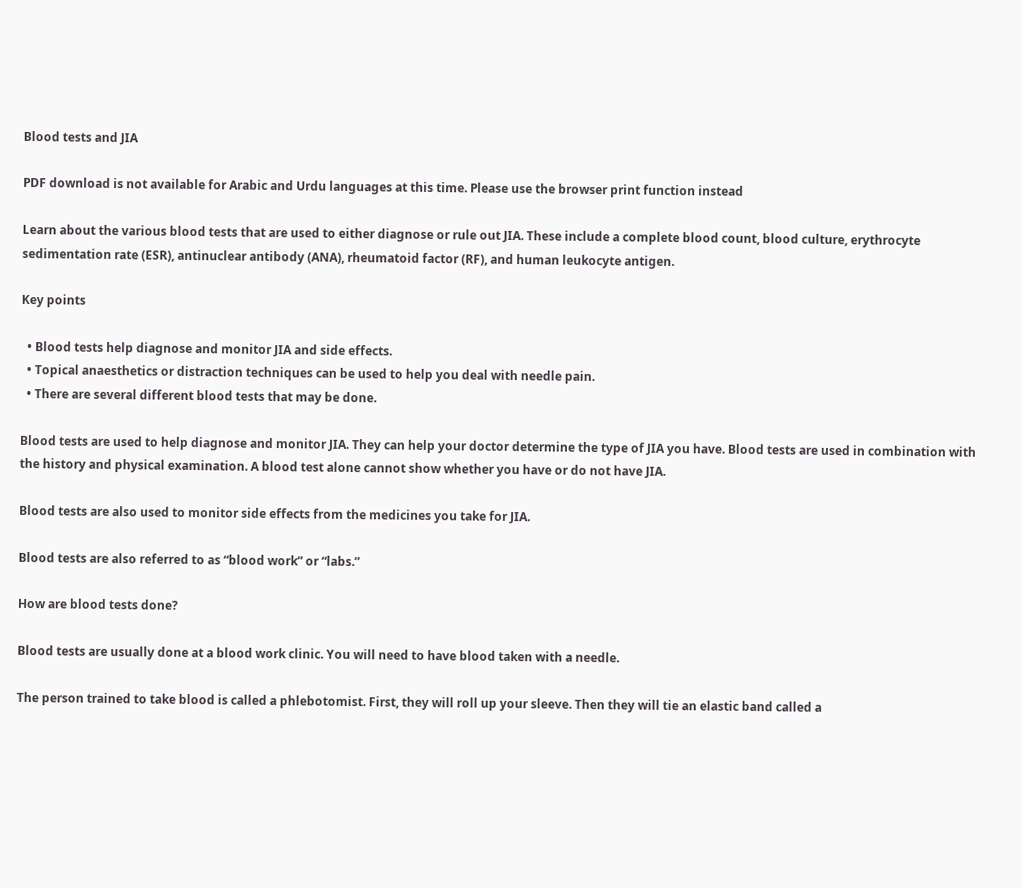Blood tests and JIA

PDF download is not available for Arabic and Urdu languages at this time. Please use the browser print function instead

Learn about the various blood tests that are used to either diagnose or rule out JIA. These include a complete blood count, blood culture, erythrocyte sedimentation rate (ESR), antinuclear antibody (ANA), rheumatoid factor (RF), and human leukocyte antigen.

Key points

  • Blood tests help diagnose and monitor JIA and side effects.
  • Topical anaesthetics or distraction techniques can be used to help you deal with needle pain.
  • There are several different blood tests that may be done.

Blood tests are used to help diagnose and monitor JIA. They can help your doctor determine the type of JIA you have. Blood tests are used in combination with the history and physical examination. A blood test alone cannot show whether you have or do not have JIA.

Blood tests are also used to monitor side effects from the medicines you take for JIA.

Blood tests are also referred to as “blood work” or “labs.”

How are blood tests done?

Blood tests are usually done at a blood work clinic. You will need to have blood taken with a needle.

The person trained to take blood is called a phlebotomist. First, they will roll up your sleeve. Then they will tie an elastic band called a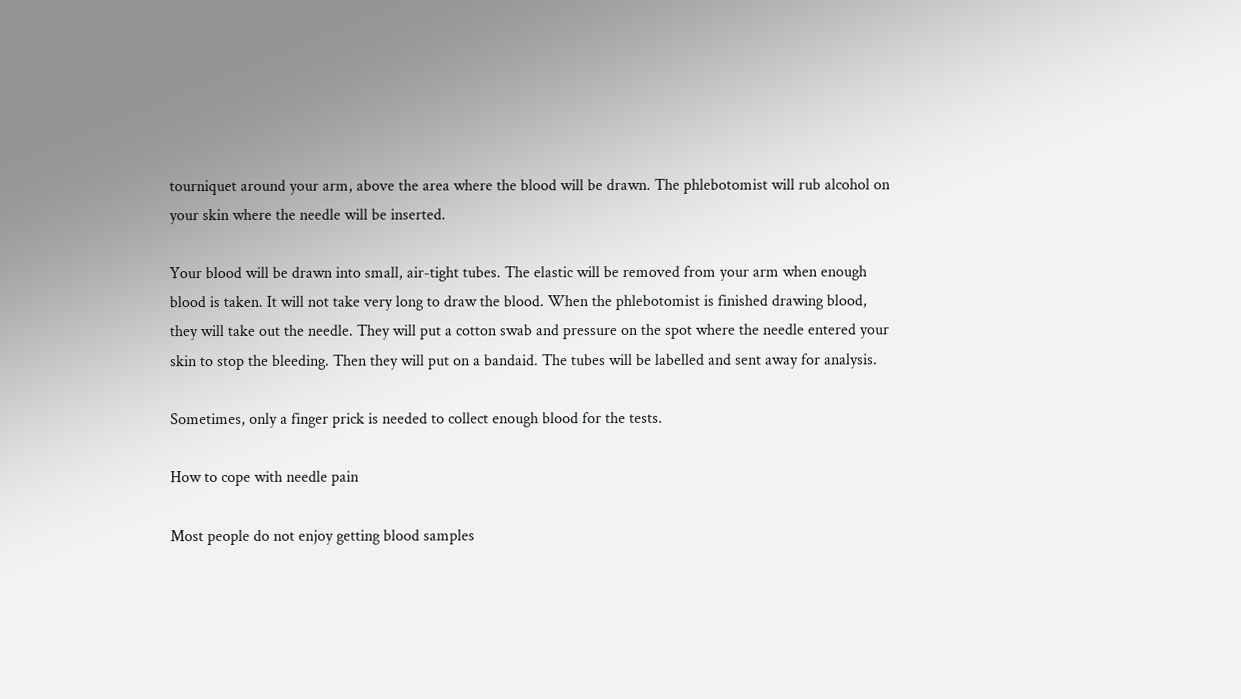tourniquet around your arm, above the area where the blood will be drawn. The phlebotomist will rub alcohol on your skin where the needle will be inserted.

Your blood will be drawn into small, air-tight tubes. The elastic will be removed from your arm when enough blood is taken. It will not take very long to draw the blood. When the phlebotomist is finished drawing blood, they will take out the needle. They will put a cotton swab and pressure on the spot where the needle entered your skin to stop the bleeding. Then they will put on a bandaid. The tubes will be labelled and sent away for analysis.

Sometimes, only a finger prick is needed to collect enough blood for the tests.

How to cope with needle pain

Most people do not enjoy getting blood samples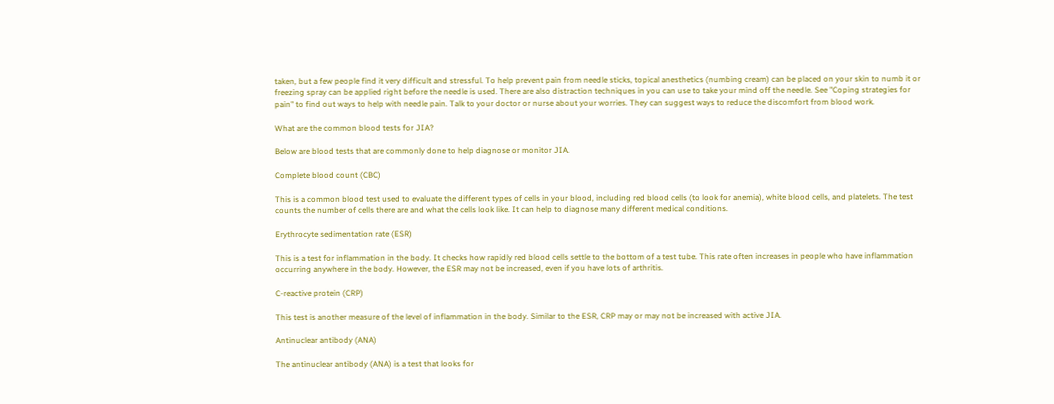taken, but a few people find it very difficult and stressful. To help prevent pain from needle sticks, topical anesthetics (numbing cream) can be placed on your skin to numb it or freezing spray can be applied right before the needle is used. There are also distraction techniques in you can use to take your mind off the needle. See "Coping strategies for pain" to find out ways to help with needle pain. Talk to your doctor or nurse about your worries. They can suggest ways to reduce the discomfort from blood work.

What are the common blood tests for JIA?

Below are blood tests that are commonly done to help diagnose or monitor JIA.

Complete blood count (CBC)

This is a common blood test used to evaluate the different types of cells in your blood, including red blood cells (to look for anemia), white blood cells, and platelets. The test counts the number of cells there are and what the cells look like. It can help to diagnose many different medical conditions.

Erythrocyte sedimentation rate (ESR)

This is a test for inflammation in the body. It checks how rapidly red blood cells settle to the bottom of a test tube. This rate often increases in people who have inflammation occurring anywhere in the body. However, the ESR may not be increased, even if you have lots of arthritis.

C-reactive protein (CRP)

This test is another measure of the level of inflammation in the body. Similar to the ESR, CRP may or may not be increased with active JIA.

Antinuclear antibody (ANA)

The antinuclear antibody (ANA) is a test that looks for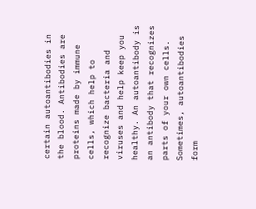certain autoantibodies in the blood. Antibodies are proteins made by immune cells, which help to recognize bacteria and viruses and help keep you healthy. An autoantibody is an antibody that recognizes parts of your own cells. Sometimes, autoantibodies form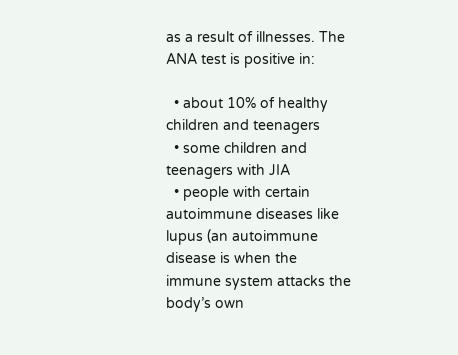as a result of illnesses. The ANA test is positive in:

  • about 10% of healthy children and teenagers
  • some children and teenagers with JIA
  • people with certain autoimmune diseases like lupus (an autoimmune disease is when the immune system attacks the body’s own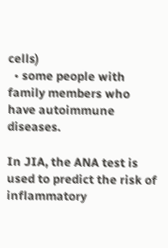cells)
  • some people with family members who have autoimmune diseases.

In JIA, the ANA test is used to predict the risk of inflammatory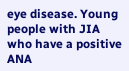eye disease. Young people with JIA who have a positive ANA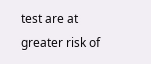test are at greater risk of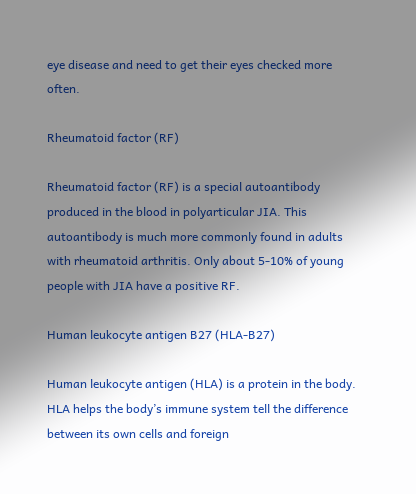eye disease and need to get their eyes checked more often.

Rheumatoid factor (RF)

Rheumatoid factor (RF) is a special autoantibody produced in the blood in polyarticular JIA. This autoantibody is much more commonly found in adults with rheumatoid arthritis. Only about 5-10% of young people with JIA have a positive RF.

Human leukocyte antigen B27 (HLA-B27)

Human leukocyte antigen (HLA) is a protein in the body. HLA helps the body’s immune system tell the difference between its own cells and foreign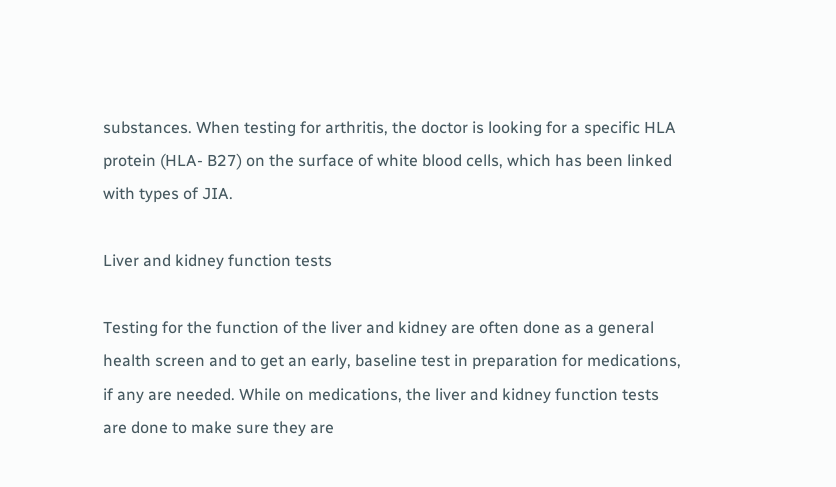substances. When testing for arthritis, the doctor is looking for a specific HLA protein (HLA- B27) on the surface of white blood cells, which has been linked with types of JIA.

Liver and kidney function tests

Testing for the function of the liver and kidney are often done as a general health screen and to get an early, baseline test in preparation for medications, if any are needed. While on medications, the liver and kidney function tests are done to make sure they are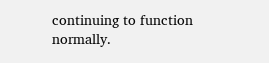continuing to function normally.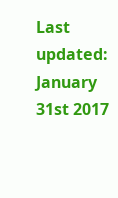Last updated: January 31st 2017